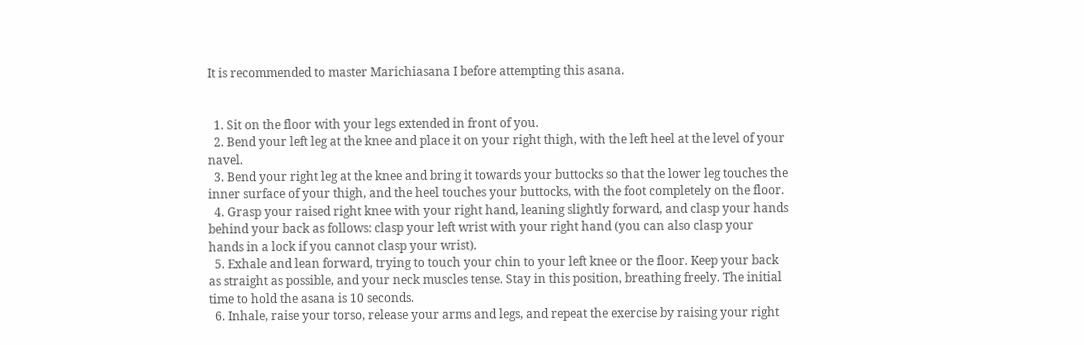It is recommended to master Marichiasana I before attempting this asana.


  1. Sit on the floor with your legs extended in front of you.
  2. Bend your left leg at the knee and place it on your right thigh, with the left heel at the level of your navel.
  3. Bend your right leg at the knee and bring it towards your buttocks so that the lower leg touches the inner surface of your thigh, and the heel touches your buttocks, with the foot completely on the floor.
  4. Grasp your raised right knee with your right hand, leaning slightly forward, and clasp your hands behind your back as follows: clasp your left wrist with your right hand (you can also clasp your hands in a lock if you cannot clasp your wrist).
  5. Exhale and lean forward, trying to touch your chin to your left knee or the floor. Keep your back as straight as possible, and your neck muscles tense. Stay in this position, breathing freely. The initial time to hold the asana is 10 seconds.
  6. Inhale, raise your torso, release your arms and legs, and repeat the exercise by raising your right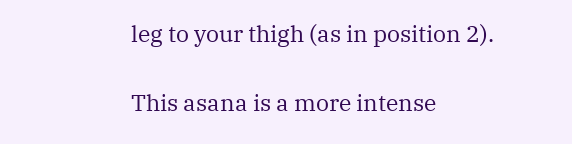leg to your thigh (as in position 2).

This asana is a more intense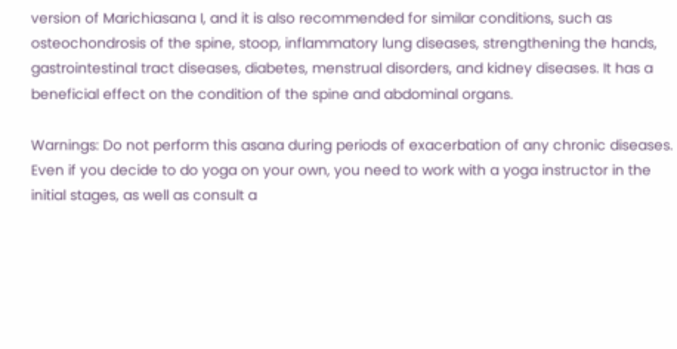version of Marichiasana I, and it is also recommended for similar conditions, such as osteochondrosis of the spine, stoop, inflammatory lung diseases, strengthening the hands, gastrointestinal tract diseases, diabetes, menstrual disorders, and kidney diseases. It has a beneficial effect on the condition of the spine and abdominal organs.

Warnings: Do not perform this asana during periods of exacerbation of any chronic diseases. Even if you decide to do yoga on your own, you need to work with a yoga instructor in the initial stages, as well as consult a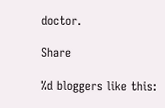doctor.

Share

%d bloggers like this: